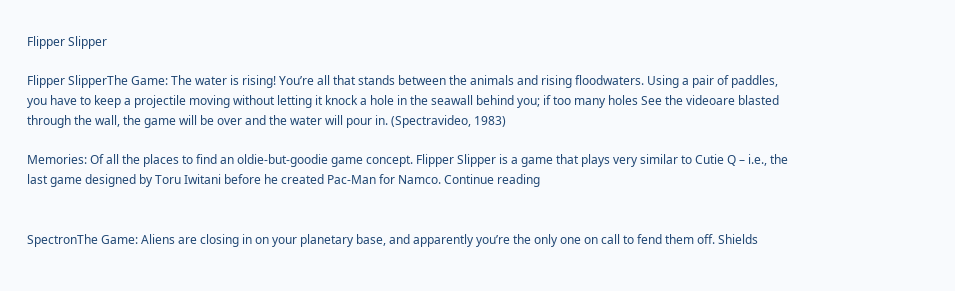Flipper Slipper

Flipper SlipperThe Game: The water is rising! You’re all that stands between the animals and rising floodwaters. Using a pair of paddles, you have to keep a projectile moving without letting it knock a hole in the seawall behind you; if too many holes See the videoare blasted through the wall, the game will be over and the water will pour in. (Spectravideo, 1983)

Memories: Of all the places to find an oldie-but-goodie game concept. Flipper Slipper is a game that plays very similar to Cutie Q – i.e., the last game designed by Toru Iwitani before he created Pac-Man for Namco. Continue reading


SpectronThe Game: Aliens are closing in on your planetary base, and apparently you’re the only one on call to fend them off. Shields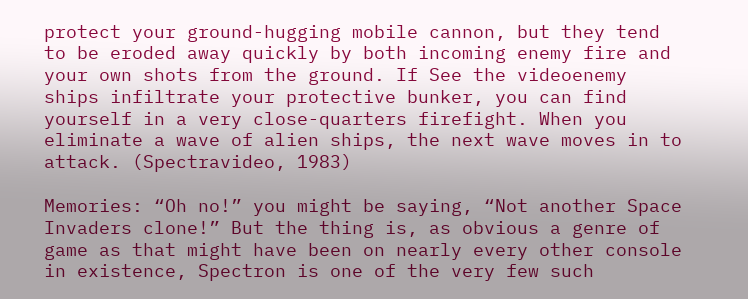protect your ground-hugging mobile cannon, but they tend to be eroded away quickly by both incoming enemy fire and your own shots from the ground. If See the videoenemy ships infiltrate your protective bunker, you can find yourself in a very close-quarters firefight. When you eliminate a wave of alien ships, the next wave moves in to attack. (Spectravideo, 1983)

Memories: “Oh no!” you might be saying, “Not another Space Invaders clone!” But the thing is, as obvious a genre of game as that might have been on nearly every other console in existence, Spectron is one of the very few such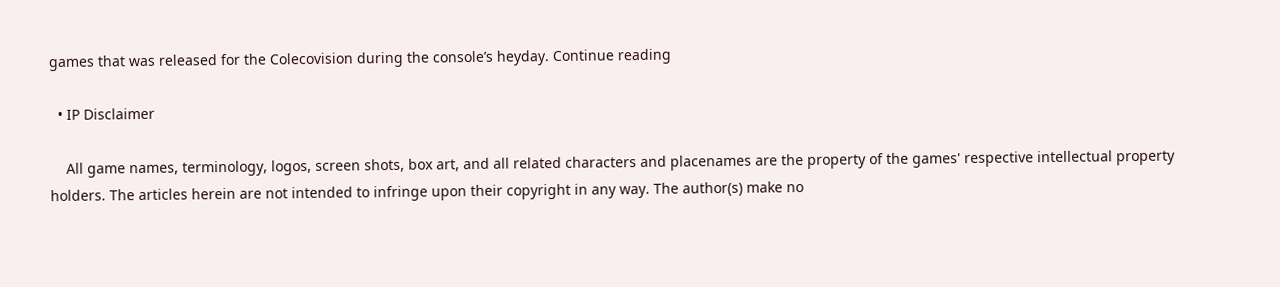games that was released for the Colecovision during the console’s heyday. Continue reading

  • IP Disclaimer

    All game names, terminology, logos, screen shots, box art, and all related characters and placenames are the property of the games' respective intellectual property holders. The articles herein are not intended to infringe upon their copyright in any way. The author(s) make no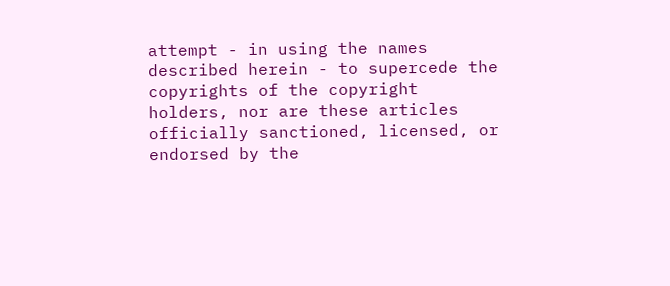attempt - in using the names described herein - to supercede the copyrights of the copyright holders, nor are these articles officially sanctioned, licensed, or endorsed by the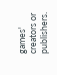games' creators or publishers.